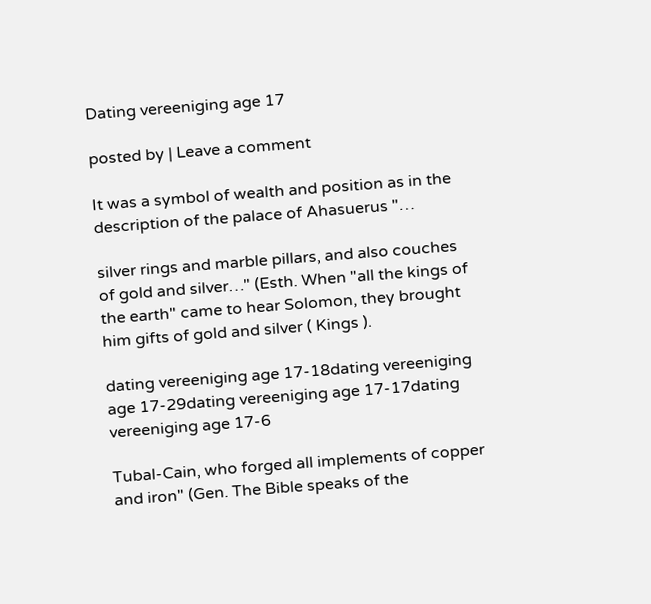Dating vereeniging age 17

posted by | Leave a comment

It was a symbol of wealth and position as in the description of the palace of Ahasuerus "…

silver rings and marble pillars, and also couches of gold and silver…" (Esth. When "all the kings of the earth" came to hear Solomon, they brought him gifts of gold and silver ( Kings ).

dating vereeniging age 17-18dating vereeniging age 17-29dating vereeniging age 17-17dating vereeniging age 17-6

Tubal-Cain, who forged all implements of copper and iron" (Gen. The Bible speaks of the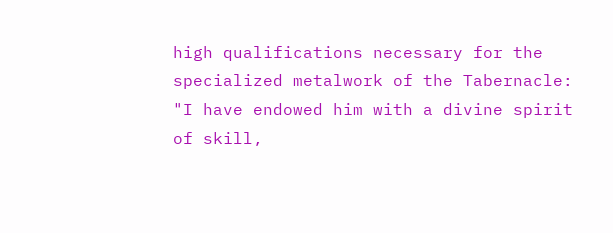high qualifications necessary for the specialized metalwork of the Tabernacle: "I have endowed him with a divine spirit of skill,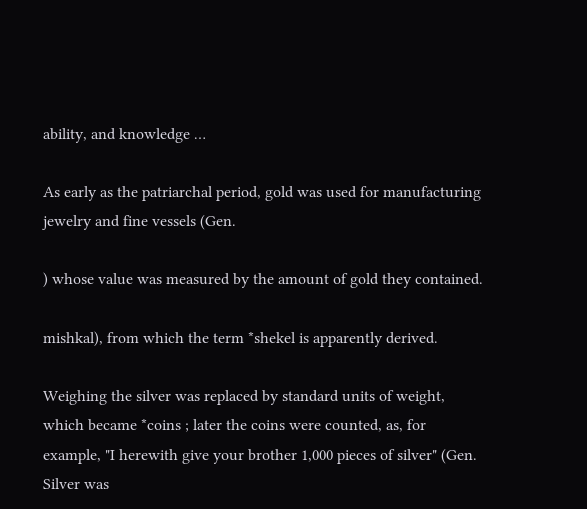ability, and knowledge …

As early as the patriarchal period, gold was used for manufacturing jewelry and fine vessels (Gen.

) whose value was measured by the amount of gold they contained.

mishkal), from which the term *shekel is apparently derived.

Weighing the silver was replaced by standard units of weight, which became *coins ; later the coins were counted, as, for example, "I herewith give your brother 1,000 pieces of silver" (Gen. Silver was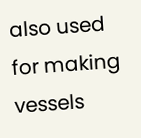also used for making vessels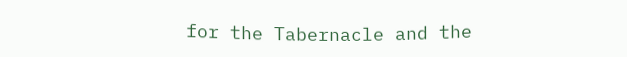for the Tabernacle and the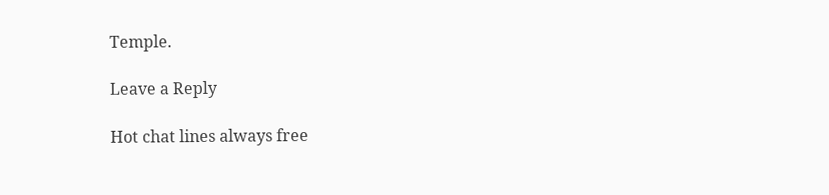Temple.

Leave a Reply

Hot chat lines always free